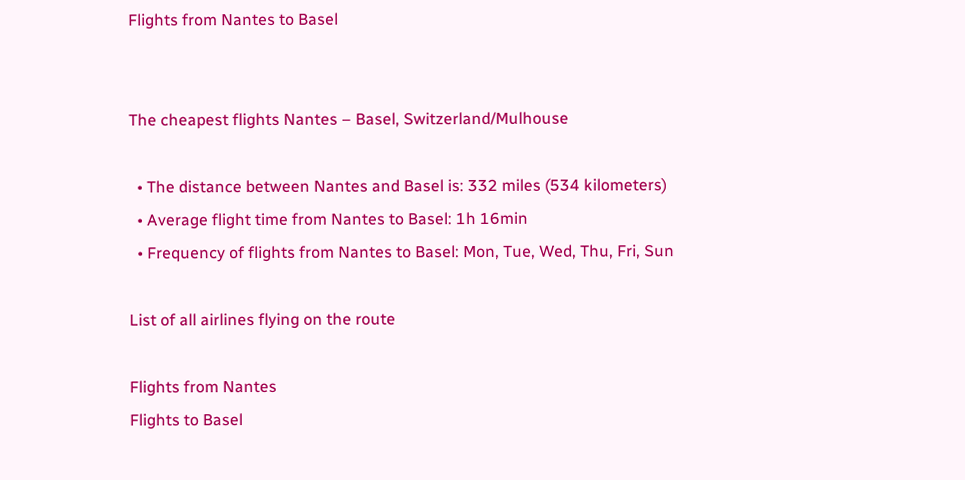Flights from Nantes to Basel


The cheapest flights Nantes – Basel, Switzerland/Mulhouse

  • The distance between Nantes and Basel is: 332 miles (534 kilometers)
  • Average flight time from Nantes to Basel: 1h 16min
  • Frequency of flights from Nantes to Basel: Mon, Tue, Wed, Thu, Fri, Sun

List of all airlines flying on the route

Flights from Nantes
Flights to Basel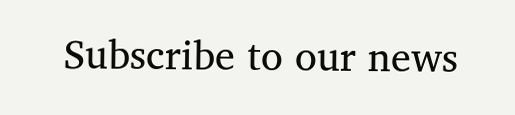Subscribe to our news